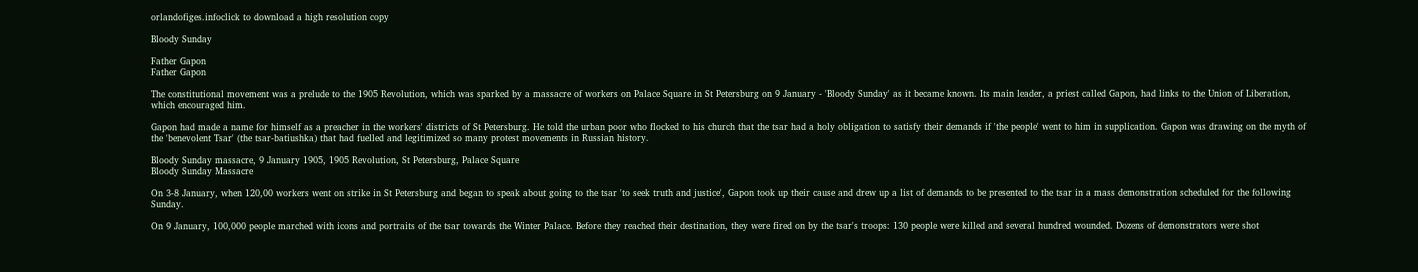orlandofiges.infoclick to download a high resolution copy

Bloody Sunday

Father Gapon
Father Gapon

The constitutional movement was a prelude to the 1905 Revolution, which was sparked by a massacre of workers on Palace Square in St Petersburg on 9 January - 'Bloody Sunday' as it became known. Its main leader, a priest called Gapon, had links to the Union of Liberation, which encouraged him.

Gapon had made a name for himself as a preacher in the workers' districts of St Petersburg. He told the urban poor who flocked to his church that the tsar had a holy obligation to satisfy their demands if 'the people' went to him in supplication. Gapon was drawing on the myth of the 'benevolent Tsar' (the tsar-batiushka) that had fuelled and legitimized so many protest movements in Russian history.

Bloody Sunday massacre, 9 January 1905, 1905 Revolution, St Petersburg, Palace Square
Bloody Sunday Massacre

On 3-8 January, when 120,00 workers went on strike in St Petersburg and began to speak about going to the tsar 'to seek truth and justice', Gapon took up their cause and drew up a list of demands to be presented to the tsar in a mass demonstration scheduled for the following Sunday.

On 9 January, 100,000 people marched with icons and portraits of the tsar towards the Winter Palace. Before they reached their destination, they were fired on by the tsar's troops: 130 people were killed and several hundred wounded. Dozens of demonstrators were shot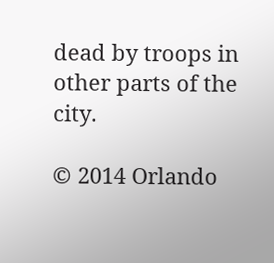dead by troops in other parts of the city.

© 2014 Orlando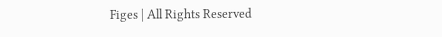Figes | All Rights Reserved